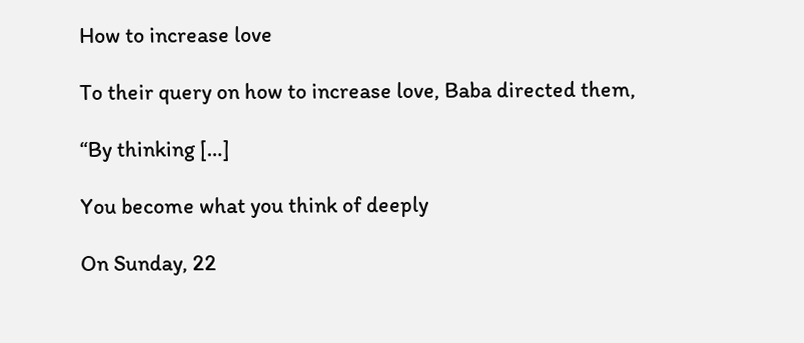How to increase love

To their query on how to increase love, Baba directed them,

“By thinking […]

You become what you think of deeply

On Sunday, 22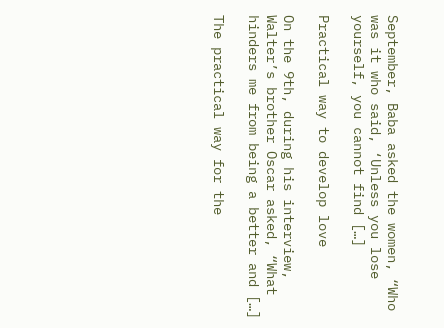September, Baba asked the women, “Who was it who said, ‘Unless you lose yourself, you cannot find […]

Practical way to develop love

On the 9th, during his interview, Walter’s brother Oscar asked, “What hinders me from being a better and […]

The practical way for the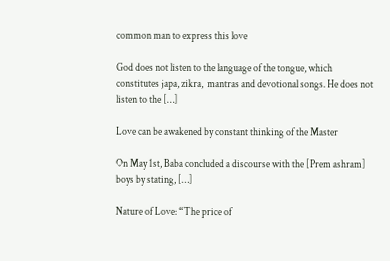common man to express this love

God does not listen to the language of the tongue, which constitutes japa, zikra,  mantras and devotional songs. He does not listen to the […]

Love can be awakened by constant thinking of the Master

On May 1st, Baba concluded a discourse with the [Prem ashram] boys by stating, […]

Nature of Love: “The price of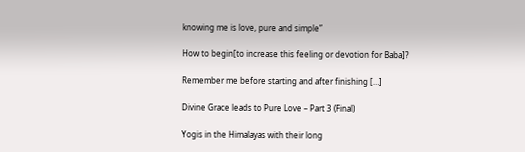knowing me is love, pure and simple”

How to begin[to increase this feeling or devotion for Baba]?

Remember me before starting and after finishing […]

Divine Grace leads to Pure Love – Part 3 (Final)

Yogis in the Himalayas with their long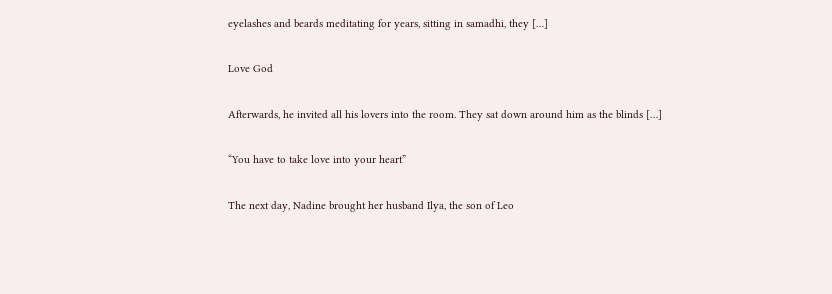eyelashes and beards meditating for years, sitting in samadhi, they […]

Love God

Afterwards, he invited all his lovers into the room. They sat down around him as the blinds […]

“You have to take love into your heart”

The next day, Nadine brought her husband Ilya, the son of Leo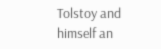Tolstoy and himself an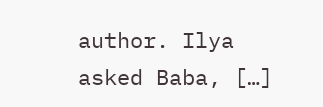author. Ilya asked Baba, […]